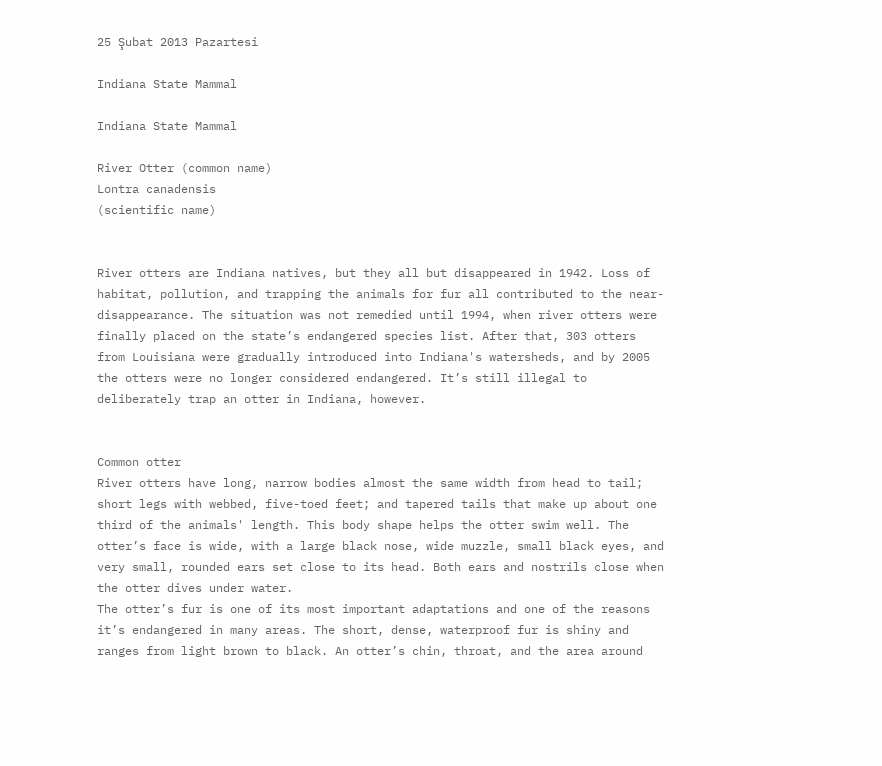25 Şubat 2013 Pazartesi

Indiana State Mammal

Indiana State Mammal

River Otter (common name)
Lontra canadensis
(scientific name)


River otters are Indiana natives, but they all but disappeared in 1942. Loss of habitat, pollution, and trapping the animals for fur all contributed to the near-disappearance. The situation was not remedied until 1994, when river otters were finally placed on the state’s endangered species list. After that, 303 otters from Louisiana were gradually introduced into Indiana's watersheds, and by 2005 the otters were no longer considered endangered. It’s still illegal to deliberately trap an otter in Indiana, however.


Common otter
River otters have long, narrow bodies almost the same width from head to tail; short legs with webbed, five-toed feet; and tapered tails that make up about one third of the animals' length. This body shape helps the otter swim well. The otter’s face is wide, with a large black nose, wide muzzle, small black eyes, and very small, rounded ears set close to its head. Both ears and nostrils close when the otter dives under water.
The otter’s fur is one of its most important adaptations and one of the reasons it’s endangered in many areas. The short, dense, waterproof fur is shiny and ranges from light brown to black. An otter’s chin, throat, and the area around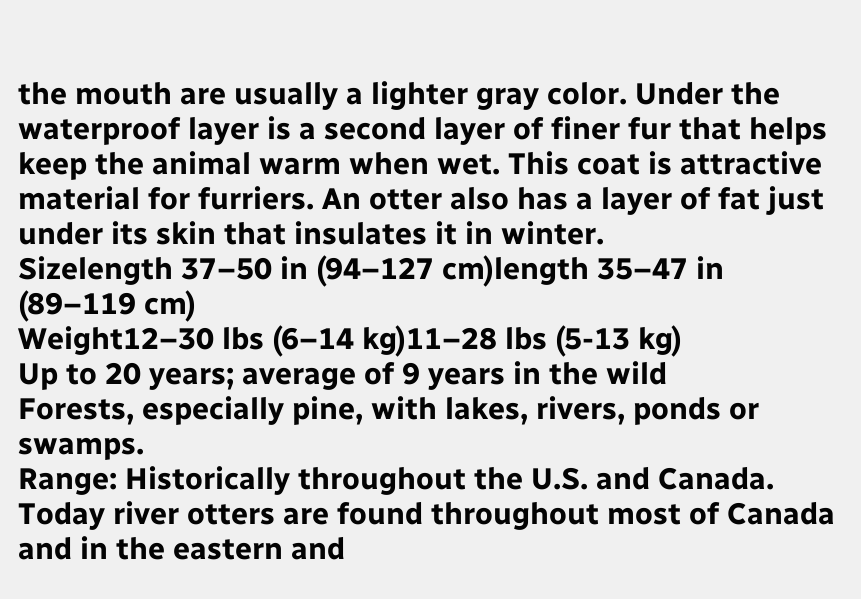the mouth are usually a lighter gray color. Under the waterproof layer is a second layer of finer fur that helps keep the animal warm when wet. This coat is attractive material for furriers. An otter also has a layer of fat just under its skin that insulates it in winter.
Sizelength 37–50 in (94–127 cm)length 35–47 in (89–119 cm)
Weight12–30 lbs (6–14 kg)11–28 lbs (5-13 kg)
Up to 20 years; average of 9 years in the wild
Forests, especially pine, with lakes, rivers, ponds or swamps.
Range: Historically throughout the U.S. and Canada. Today river otters are found throughout most of Canada and in the eastern and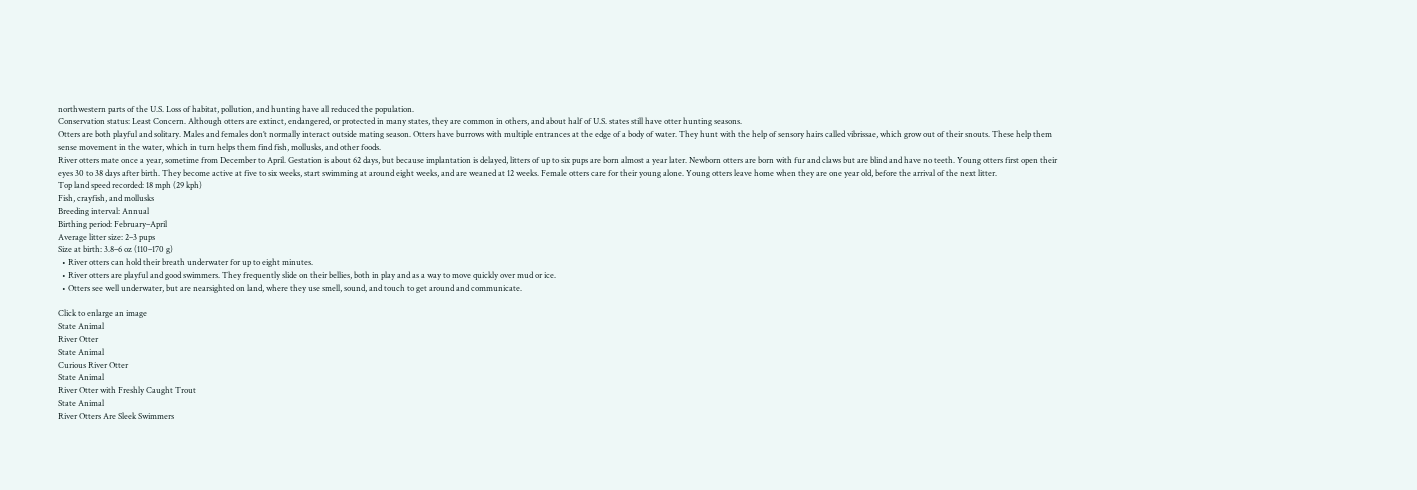northwestern parts of the U.S. Loss of habitat, pollution, and hunting have all reduced the population.
Conservation status: Least Concern. Although otters are extinct, endangered, or protected in many states, they are common in others, and about half of U.S. states still have otter hunting seasons.
Otters are both playful and solitary. Males and females don’t normally interact outside mating season. Otters have burrows with multiple entrances at the edge of a body of water. They hunt with the help of sensory hairs called vibrissae, which grow out of their snouts. These help them sense movement in the water, which in turn helps them find fish, mollusks, and other foods.
River otters mate once a year, sometime from December to April. Gestation is about 62 days, but because implantation is delayed, litters of up to six pups are born almost a year later. Newborn otters are born with fur and claws but are blind and have no teeth. Young otters first open their eyes 30 to 38 days after birth. They become active at five to six weeks, start swimming at around eight weeks, and are weaned at 12 weeks. Female otters care for their young alone. Young otters leave home when they are one year old, before the arrival of the next litter.
Top land speed recorded: 18 mph (29 kph)
Fish, crayfish, and mollusks
Breeding interval: Annual
Birthing period: February–April
Average litter size: 2–3 pups
Size at birth: 3.8–6 oz (110–170 g)
  • River otters can hold their breath underwater for up to eight minutes.
  • River otters are playful and good swimmers. They frequently slide on their bellies, both in play and as a way to move quickly over mud or ice.
  • Otters see well underwater, but are nearsighted on land, where they use smell, sound, and touch to get around and communicate.

Click to enlarge an image
State Animal
River Otter
State Animal
Curious River Otter
State Animal
River Otter with Freshly Caught Trout
State Animal
River Otters Are Sleek Swimmers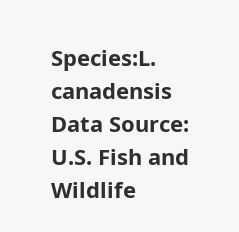Species:L. canadensis
Data Source: U.S. Fish and Wildlife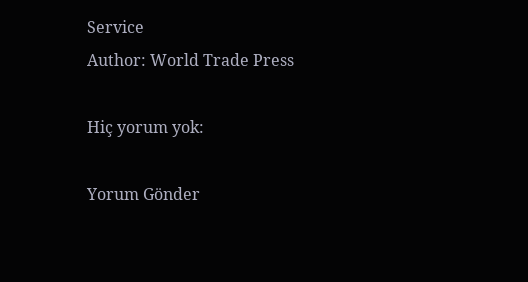Service
Author: World Trade Press

Hiç yorum yok:

Yorum Gönder